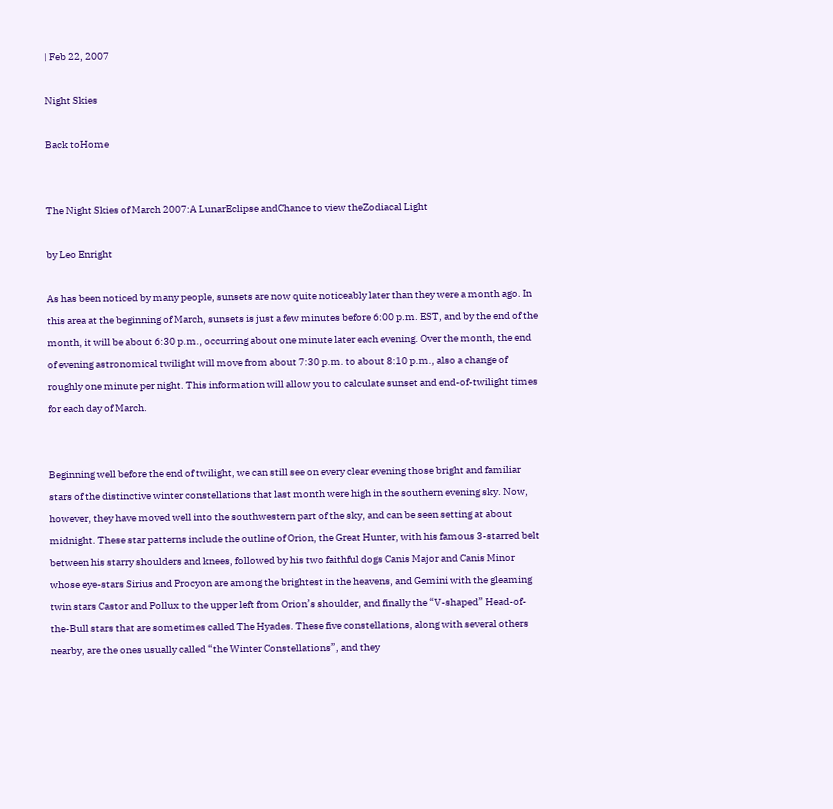| Feb 22, 2007

Night Skies

Back toHome


The Night Skies of March 2007:A LunarEclipse andChance to view theZodiacal Light

by Leo Enright

As has been noticed by many people, sunsets are now quite noticeably later than they were a month ago. In this area at the beginning of March, sunsets is just a few minutes before 6:00 p.m. EST, and by the end of the month, it will be about 6:30 p.m., occurring about one minute later each evening. Over the month, the end of evening astronomical twilight will move from about 7:30 p.m. to about 8:10 p.m., also a change of roughly one minute per night. This information will allow you to calculate sunset and end-of-twilight times for each day of March.


Beginning well before the end of twilight, we can still see on every clear evening those bright and familiar stars of the distinctive winter constellations that last month were high in the southern evening sky. Now, however, they have moved well into the southwestern part of the sky, and can be seen setting at about midnight. These star patterns include the outline of Orion, the Great Hunter, with his famous 3-starred belt between his starry shoulders and knees, followed by his two faithful dogs Canis Major and Canis Minor whose eye-stars Sirius and Procyon are among the brightest in the heavens, and Gemini with the gleaming twin stars Castor and Pollux to the upper left from Orion’s shoulder, and finally the “V-shaped” Head-of-the-Bull stars that are sometimes called The Hyades. These five constellations, along with several others nearby, are the ones usually called “the Winter Constellations”, and they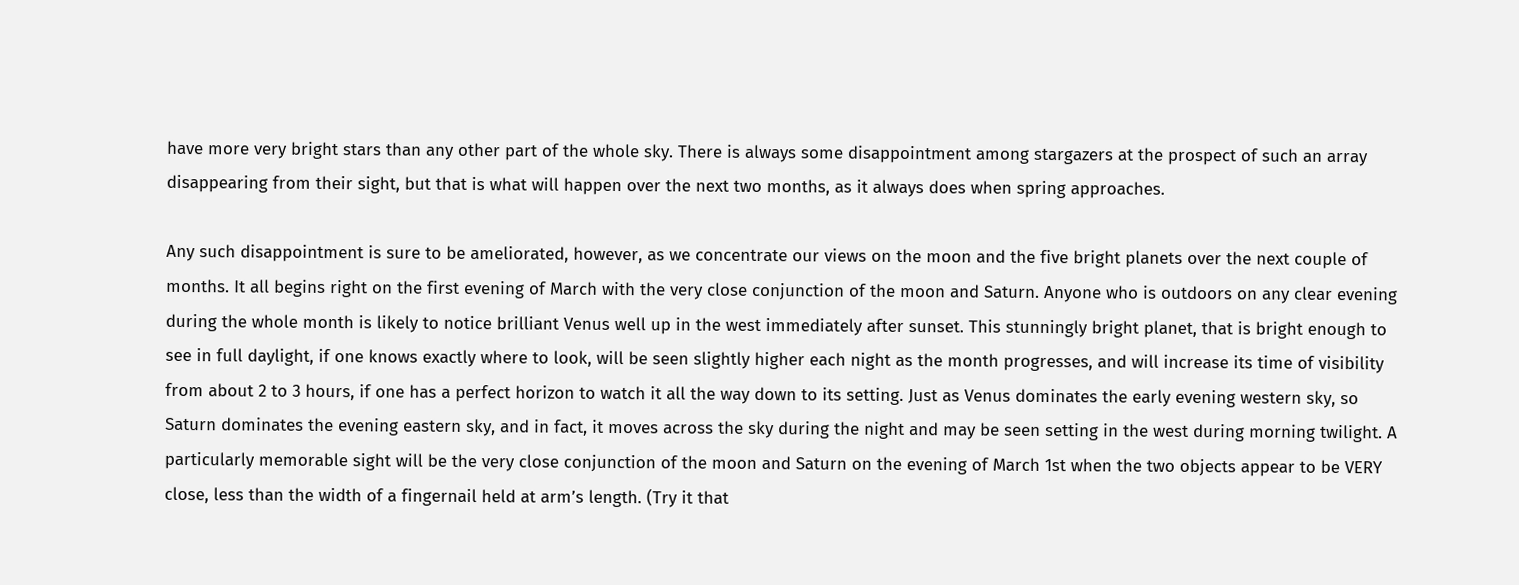have more very bright stars than any other part of the whole sky. There is always some disappointment among stargazers at the prospect of such an array disappearing from their sight, but that is what will happen over the next two months, as it always does when spring approaches.

Any such disappointment is sure to be ameliorated, however, as we concentrate our views on the moon and the five bright planets over the next couple of months. It all begins right on the first evening of March with the very close conjunction of the moon and Saturn. Anyone who is outdoors on any clear evening during the whole month is likely to notice brilliant Venus well up in the west immediately after sunset. This stunningly bright planet, that is bright enough to see in full daylight, if one knows exactly where to look, will be seen slightly higher each night as the month progresses, and will increase its time of visibility from about 2 to 3 hours, if one has a perfect horizon to watch it all the way down to its setting. Just as Venus dominates the early evening western sky, so Saturn dominates the evening eastern sky, and in fact, it moves across the sky during the night and may be seen setting in the west during morning twilight. A particularly memorable sight will be the very close conjunction of the moon and Saturn on the evening of March 1st when the two objects appear to be VERY close, less than the width of a fingernail held at arm’s length. (Try it that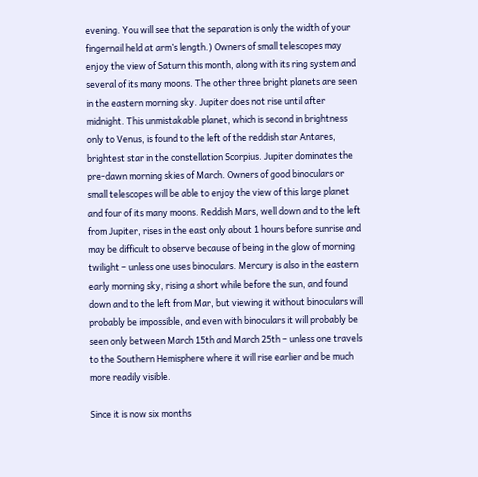evening. You will see that the separation is only the width of your fingernail held at arm’s length.) Owners of small telescopes may enjoy the view of Saturn this month, along with its ring system and several of its many moons. The other three bright planets are seen in the eastern morning sky. Jupiter does not rise until after midnight. This unmistakable planet, which is second in brightness only to Venus, is found to the left of the reddish star Antares, brightest star in the constellation Scorpius. Jupiter dominates the pre-dawn morning skies of March. Owners of good binoculars or small telescopes will be able to enjoy the view of this large planet and four of its many moons. Reddish Mars, well down and to the left from Jupiter, rises in the east only about 1 hours before sunrise and may be difficult to observe because of being in the glow of morning twilight – unless one uses binoculars. Mercury is also in the eastern early morning sky, rising a short while before the sun, and found down and to the left from Mar, but viewing it without binoculars will probably be impossible, and even with binoculars it will probably be seen only between March 15th and March 25th – unless one travels to the Southern Hemisphere where it will rise earlier and be much more readily visible.

Since it is now six months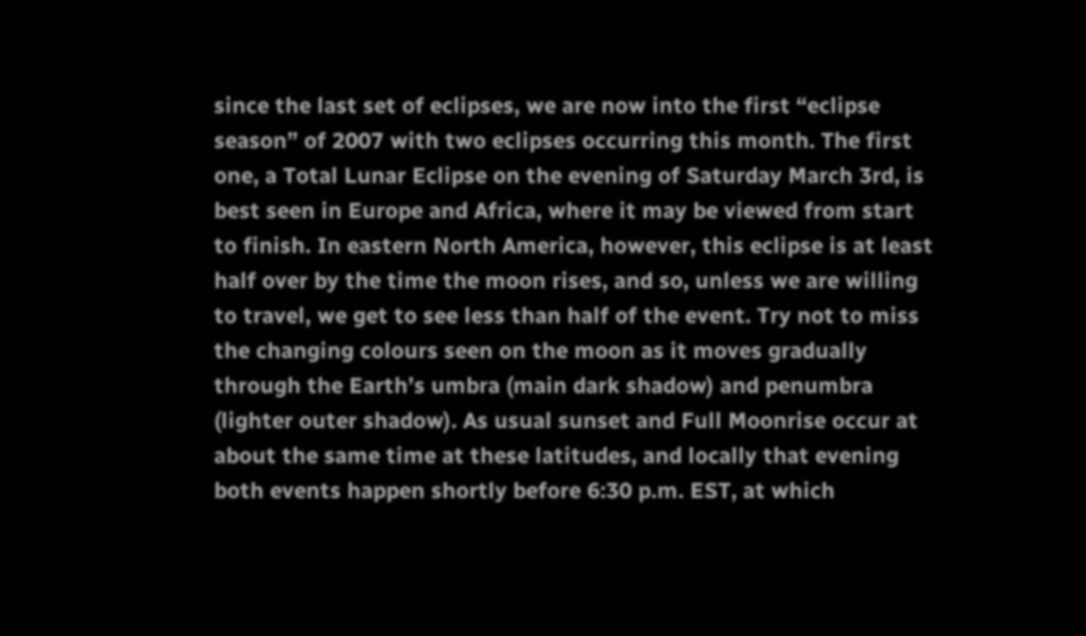since the last set of eclipses, we are now into the first “eclipse season” of 2007 with two eclipses occurring this month. The first one, a Total Lunar Eclipse on the evening of Saturday March 3rd, is best seen in Europe and Africa, where it may be viewed from start to finish. In eastern North America, however, this eclipse is at least half over by the time the moon rises, and so, unless we are willing to travel, we get to see less than half of the event. Try not to miss the changing colours seen on the moon as it moves gradually through the Earth’s umbra (main dark shadow) and penumbra (lighter outer shadow). As usual sunset and Full Moonrise occur at about the same time at these latitudes, and locally that evening both events happen shortly before 6:30 p.m. EST, at which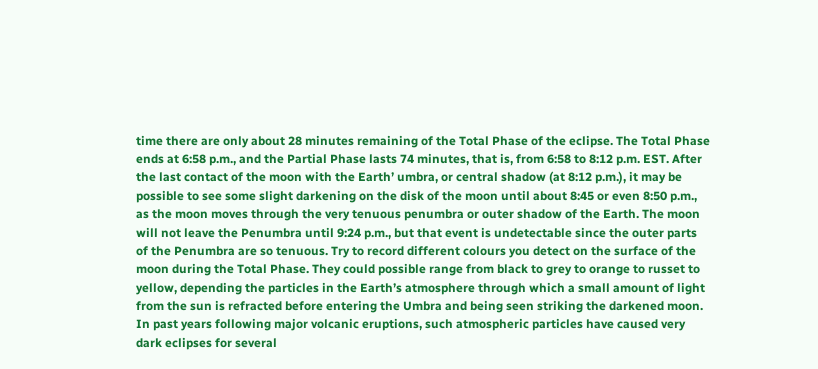time there are only about 28 minutes remaining of the Total Phase of the eclipse. The Total Phase ends at 6:58 p.m., and the Partial Phase lasts 74 minutes, that is, from 6:58 to 8:12 p.m. EST. After the last contact of the moon with the Earth’ umbra, or central shadow (at 8:12 p.m.), it may be possible to see some slight darkening on the disk of the moon until about 8:45 or even 8:50 p.m., as the moon moves through the very tenuous penumbra or outer shadow of the Earth. The moon will not leave the Penumbra until 9:24 p.m., but that event is undetectable since the outer parts of the Penumbra are so tenuous. Try to record different colours you detect on the surface of the moon during the Total Phase. They could possible range from black to grey to orange to russet to yellow, depending the particles in the Earth’s atmosphere through which a small amount of light from the sun is refracted before entering the Umbra and being seen striking the darkened moon. In past years following major volcanic eruptions, such atmospheric particles have caused very dark eclipses for several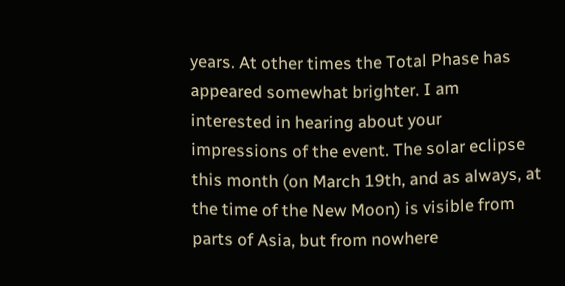years. At other times the Total Phase has appeared somewhat brighter. I am interested in hearing about your impressions of the event. The solar eclipse this month (on March 19th, and as always, at the time of the New Moon) is visible from parts of Asia, but from nowhere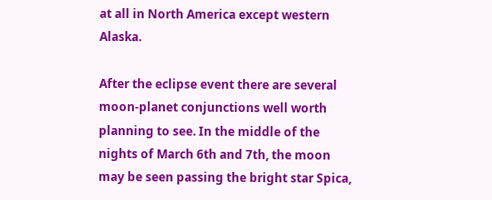at all in North America except western Alaska.

After the eclipse event there are several moon-planet conjunctions well worth planning to see. In the middle of the nights of March 6th and 7th, the moon may be seen passing the bright star Spica,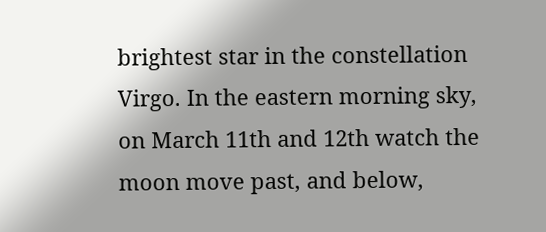brightest star in the constellation Virgo. In the eastern morning sky, on March 11th and 12th watch the moon move past, and below,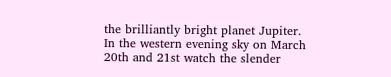the brilliantly bright planet Jupiter. In the western evening sky on March 20th and 21st watch the slender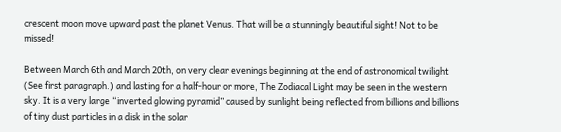crescent moon move upward past the planet Venus. That will be a stunningly beautiful sight! Not to be missed!

Between March 6th and March 20th, on very clear evenings beginning at the end of astronomical twilight (See first paragraph.) and lasting for a half-hour or more, The Zodiacal Light may be seen in the western sky. It is a very large “inverted glowing pyramid” caused by sunlight being reflected from billions and billions of tiny dust particles in a disk in the solar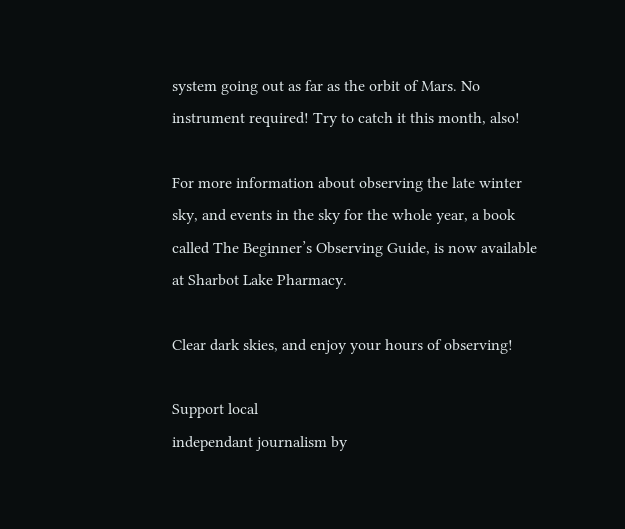system going out as far as the orbit of Mars. No instrument required! Try to catch it this month, also!

For more information about observing the late winter sky, and events in the sky for the whole year, a book called The Beginner’s Observing Guide, is now available at Sharbot Lake Pharmacy.

Clear dark skies, and enjoy your hours of observing!

Support local
independant journalism by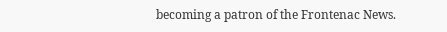becoming a patron of the Frontenac News.